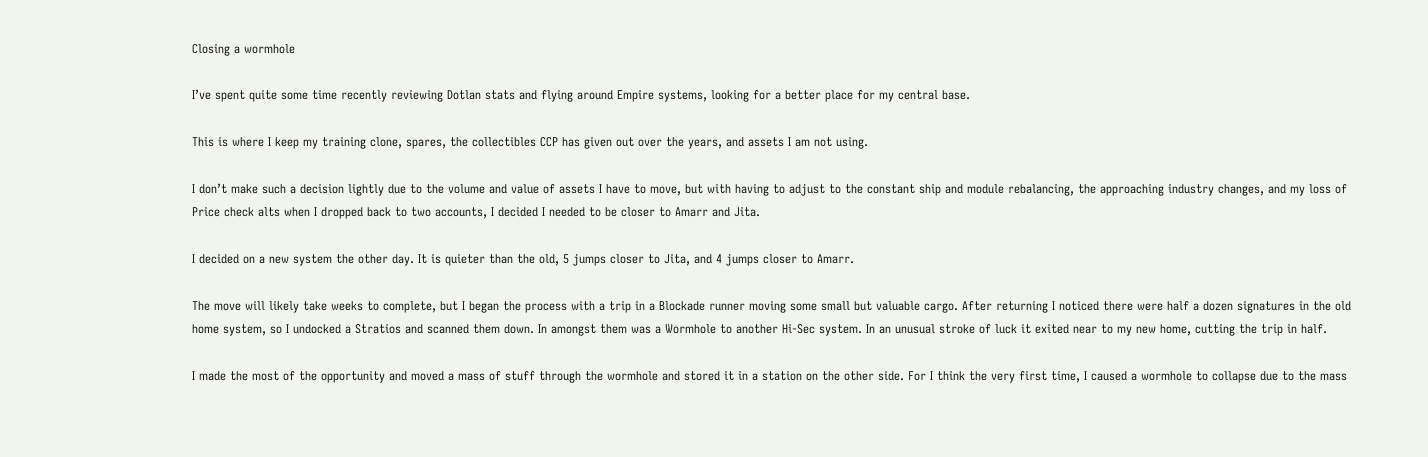Closing a wormhole

I’ve spent quite some time recently reviewing Dotlan stats and flying around Empire systems, looking for a better place for my central base.

This is where I keep my training clone, spares, the collectibles CCP has given out over the years, and assets I am not using.

I don’t make such a decision lightly due to the volume and value of assets I have to move, but with having to adjust to the constant ship and module rebalancing, the approaching industry changes, and my loss of Price check alts when I dropped back to two accounts, I decided I needed to be closer to Amarr and Jita.

I decided on a new system the other day. It is quieter than the old, 5 jumps closer to Jita, and 4 jumps closer to Amarr.

The move will likely take weeks to complete, but I began the process with a trip in a Blockade runner moving some small but valuable cargo. After returning I noticed there were half a dozen signatures in the old home system, so I undocked a Stratios and scanned them down. In amongst them was a Wormhole to another Hi-Sec system. In an unusual stroke of luck it exited near to my new home, cutting the trip in half.

I made the most of the opportunity and moved a mass of stuff through the wormhole and stored it in a station on the other side. For I think the very first time, I caused a wormhole to collapse due to the mass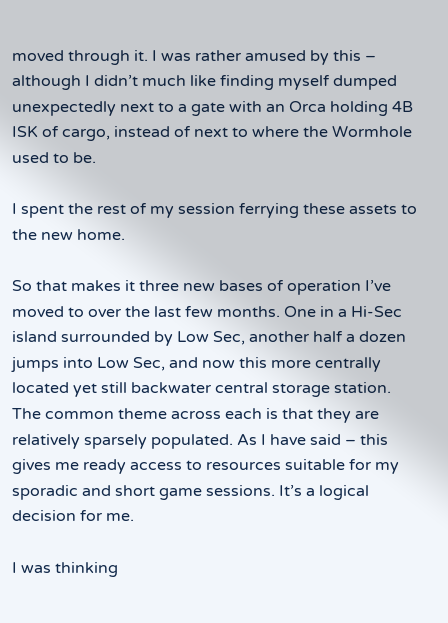moved through it. I was rather amused by this – although I didn’t much like finding myself dumped unexpectedly next to a gate with an Orca holding 4B ISK of cargo, instead of next to where the Wormhole used to be.

I spent the rest of my session ferrying these assets to the new home.

So that makes it three new bases of operation I’ve moved to over the last few months. One in a Hi-Sec island surrounded by Low Sec, another half a dozen jumps into Low Sec, and now this more centrally located yet still backwater central storage station. The common theme across each is that they are relatively sparsely populated. As I have said – this gives me ready access to resources suitable for my sporadic and short game sessions. It’s a logical decision for me.

I was thinking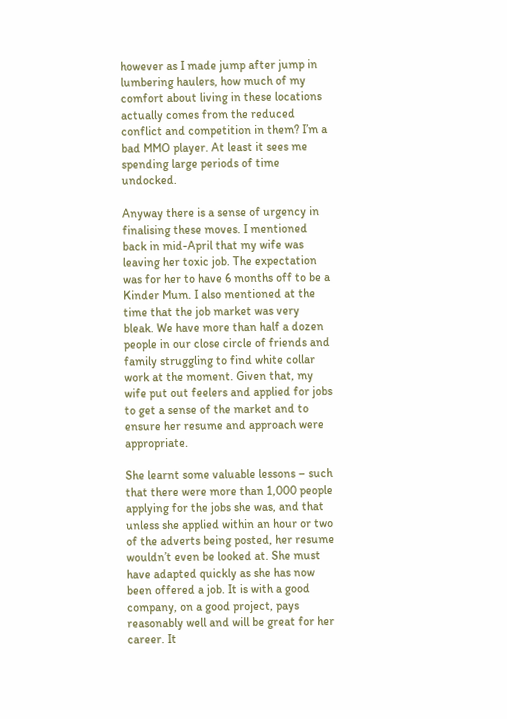however as I made jump after jump in lumbering haulers, how much of my comfort about living in these locations actually comes from the reduced conflict and competition in them? I’m a bad MMO player. At least it sees me spending large periods of time undocked.

Anyway there is a sense of urgency in finalising these moves. I mentioned back in mid-April that my wife was leaving her toxic job. The expectation was for her to have 6 months off to be a Kinder Mum. I also mentioned at the time that the job market was very bleak. We have more than half a dozen people in our close circle of friends and family struggling to find white collar work at the moment. Given that, my wife put out feelers and applied for jobs to get a sense of the market and to ensure her resume and approach were appropriate.

She learnt some valuable lessons – such that there were more than 1,000 people applying for the jobs she was, and that unless she applied within an hour or two of the adverts being posted, her resume wouldn’t even be looked at. She must have adapted quickly as she has now been offered a job. It is with a good company, on a good project, pays reasonably well and will be great for her career. It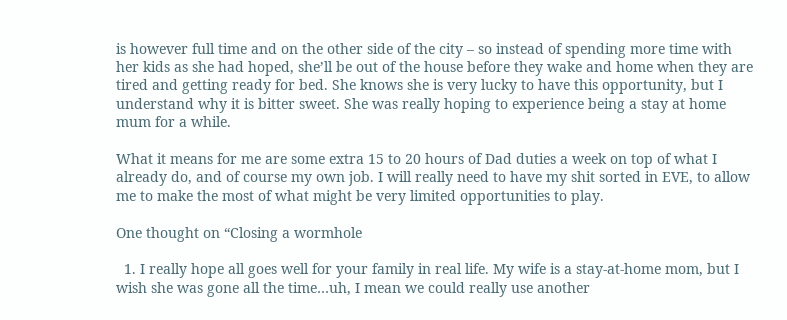is however full time and on the other side of the city – so instead of spending more time with her kids as she had hoped, she’ll be out of the house before they wake and home when they are tired and getting ready for bed. She knows she is very lucky to have this opportunity, but I understand why it is bitter sweet. She was really hoping to experience being a stay at home mum for a while.

What it means for me are some extra 15 to 20 hours of Dad duties a week on top of what I already do, and of course my own job. I will really need to have my shit sorted in EVE, to allow me to make the most of what might be very limited opportunities to play.

One thought on “Closing a wormhole

  1. I really hope all goes well for your family in real life. My wife is a stay-at-home mom, but I wish she was gone all the time…uh, I mean we could really use another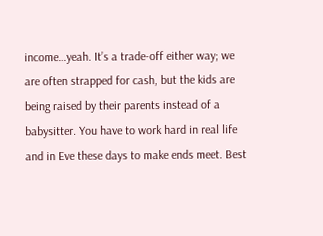income…yeah. It’s a trade-off either way; we are often strapped for cash, but the kids are being raised by their parents instead of a babysitter. You have to work hard in real life and in Eve these days to make ends meet. Best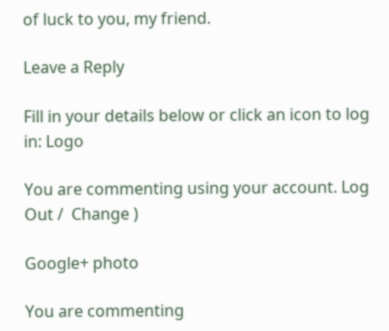of luck to you, my friend.

Leave a Reply

Fill in your details below or click an icon to log in: Logo

You are commenting using your account. Log Out /  Change )

Google+ photo

You are commenting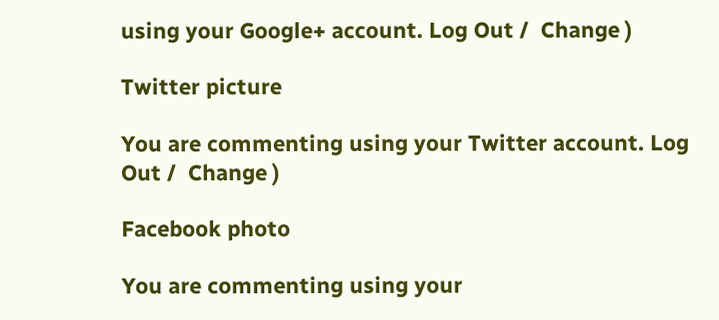using your Google+ account. Log Out /  Change )

Twitter picture

You are commenting using your Twitter account. Log Out /  Change )

Facebook photo

You are commenting using your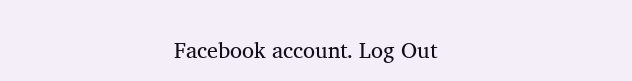Facebook account. Log Out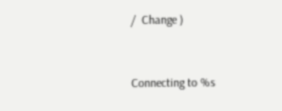/  Change )


Connecting to %s